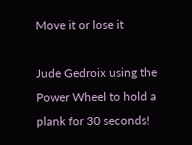Move it or lose it

Jude Gedroix using the Power Wheel to hold a plank for 30 seconds!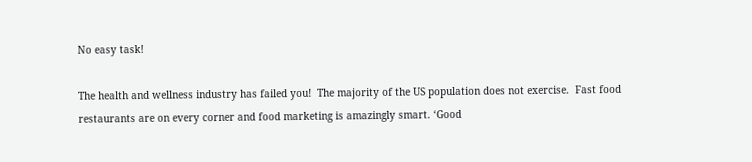No easy task!

The health and wellness industry has failed you!  The majority of the US population does not exercise.  Fast food restaurants are on every corner and food marketing is amazingly smart. ‘Good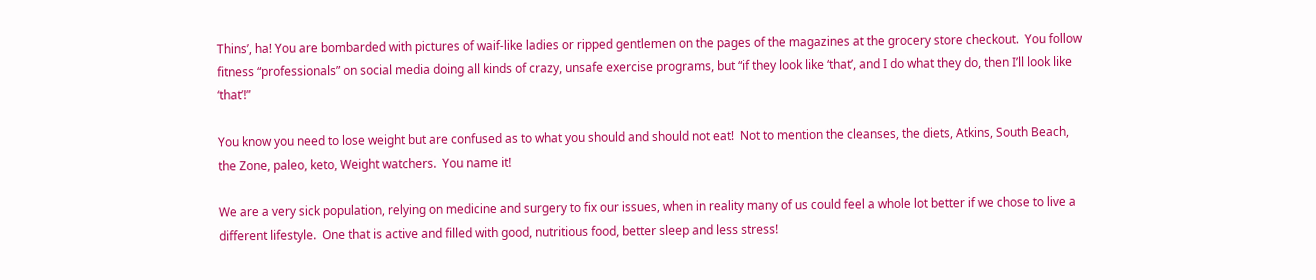Thins’, ha! You are bombarded with pictures of waif-like ladies or ripped gentlemen on the pages of the magazines at the grocery store checkout.  You follow fitness “professionals” on social media doing all kinds of crazy, unsafe exercise programs, but “if they look like ‘that’, and I do what they do, then I’ll look like ‘that’!”

You know you need to lose weight but are confused as to what you should and should not eat!  Not to mention the cleanses, the diets, Atkins, South Beach, the Zone, paleo, keto, Weight watchers.  You name it!

We are a very sick population, relying on medicine and surgery to fix our issues, when in reality many of us could feel a whole lot better if we chose to live a different lifestyle.  One that is active and filled with good, nutritious food, better sleep and less stress!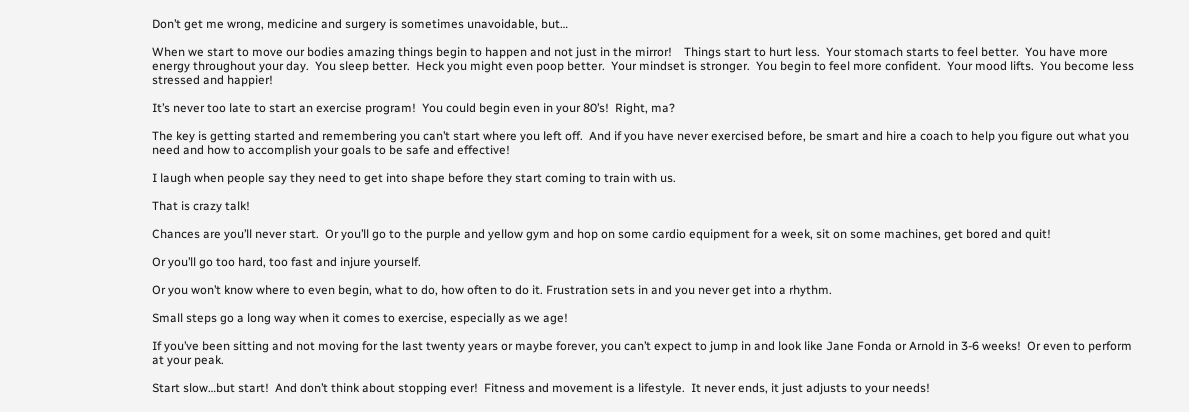Don’t get me wrong, medicine and surgery is sometimes unavoidable, but…

When we start to move our bodies amazing things begin to happen and not just in the mirror!    Things start to hurt less.  Your stomach starts to feel better.  You have more energy throughout your day.  You sleep better.  Heck you might even poop better.  Your mindset is stronger.  You begin to feel more confident.  Your mood lifts.  You become less stressed and happier!

It’s never too late to start an exercise program!  You could begin even in your 80’s!  Right, ma?

The key is getting started and remembering you can’t start where you left off.  And if you have never exercised before, be smart and hire a coach to help you figure out what you need and how to accomplish your goals to be safe and effective!

I laugh when people say they need to get into shape before they start coming to train with us.

That is crazy talk!

Chances are you’ll never start.  Or you’ll go to the purple and yellow gym and hop on some cardio equipment for a week, sit on some machines, get bored and quit!

Or you’ll go too hard, too fast and injure yourself.

Or you won’t know where to even begin, what to do, how often to do it. Frustration sets in and you never get into a rhythm.

Small steps go a long way when it comes to exercise, especially as we age!

If you’ve been sitting and not moving for the last twenty years or maybe forever, you can’t expect to jump in and look like Jane Fonda or Arnold in 3-6 weeks!  Or even to perform at your peak.

Start slow…but start!  And don’t think about stopping ever!  Fitness and movement is a lifestyle.  It never ends, it just adjusts to your needs!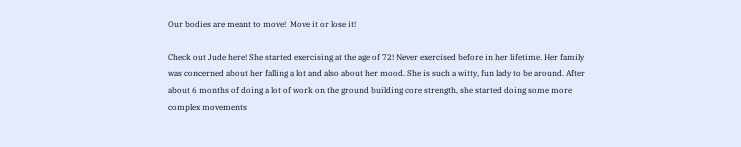Our bodies are meant to move!  Move it or lose it!

Check out Jude here! She started exercising at the age of 72! Never exercised before in her lifetime. Her family was concerned about her falling a lot and also about her mood. She is such a witty, fun lady to be around. After about 6 months of doing a lot of work on the ground building core strength, she started doing some more complex movements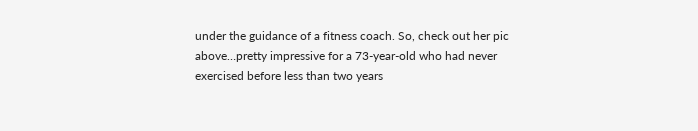under the guidance of a fitness coach. So, check out her pic above…pretty impressive for a 73-year-old who had never exercised before less than two years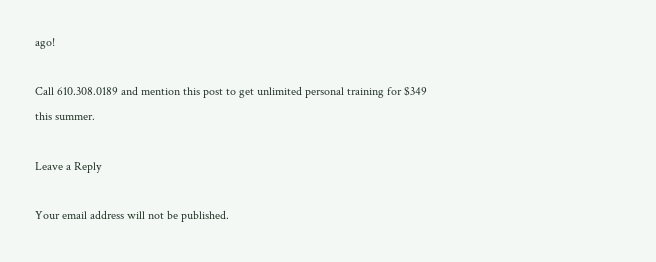ago!

Call 610.308.0189 and mention this post to get unlimited personal training for $349 this summer.

Leave a Reply

Your email address will not be published.